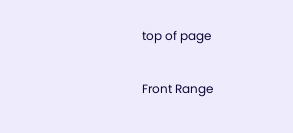top of page

Front Range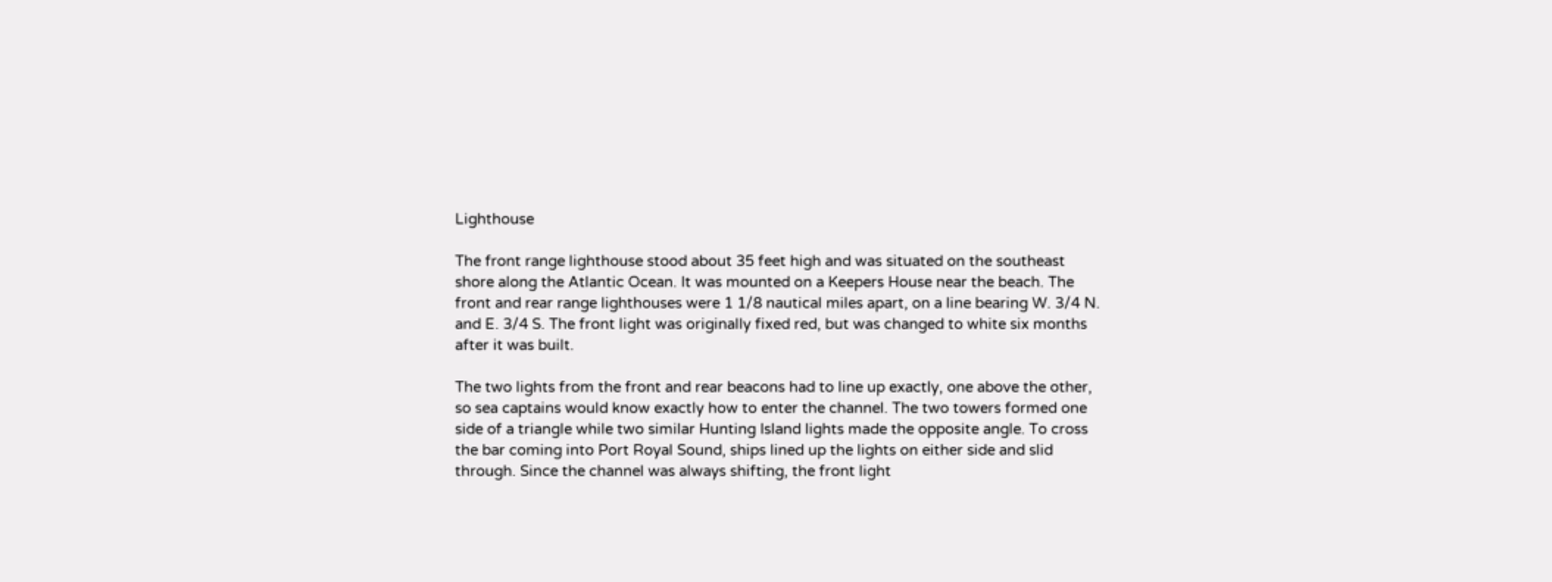Lighthouse

The front range lighthouse stood about 35 feet high and was situated on the southeast shore along the Atlantic Ocean. It was mounted on a Keepers House near the beach. The front and rear range lighthouses were 1 1/8 nautical miles apart, on a line bearing W. 3/4 N. and E. 3/4 S. The front light was originally fixed red, but was changed to white six months after it was built.

The two lights from the front and rear beacons had to line up exactly, one above the other, so sea captains would know exactly how to enter the channel. The two towers formed one side of a triangle while two similar Hunting Island lights made the opposite angle. To cross the bar coming into Port Royal Sound, ships lined up the lights on either side and slid through. Since the channel was always shifting, the front light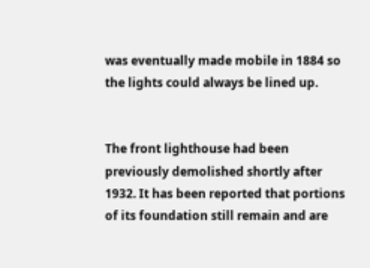was eventually made mobile in 1884 so the lights could always be lined up.


The front lighthouse had been previously demolished shortly after 1932. It has been reported that portions of its foundation still remain and are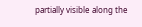partially visible along the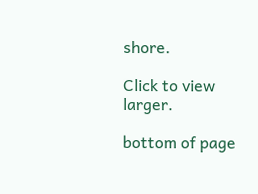shore.

Click to view larger.

bottom of page